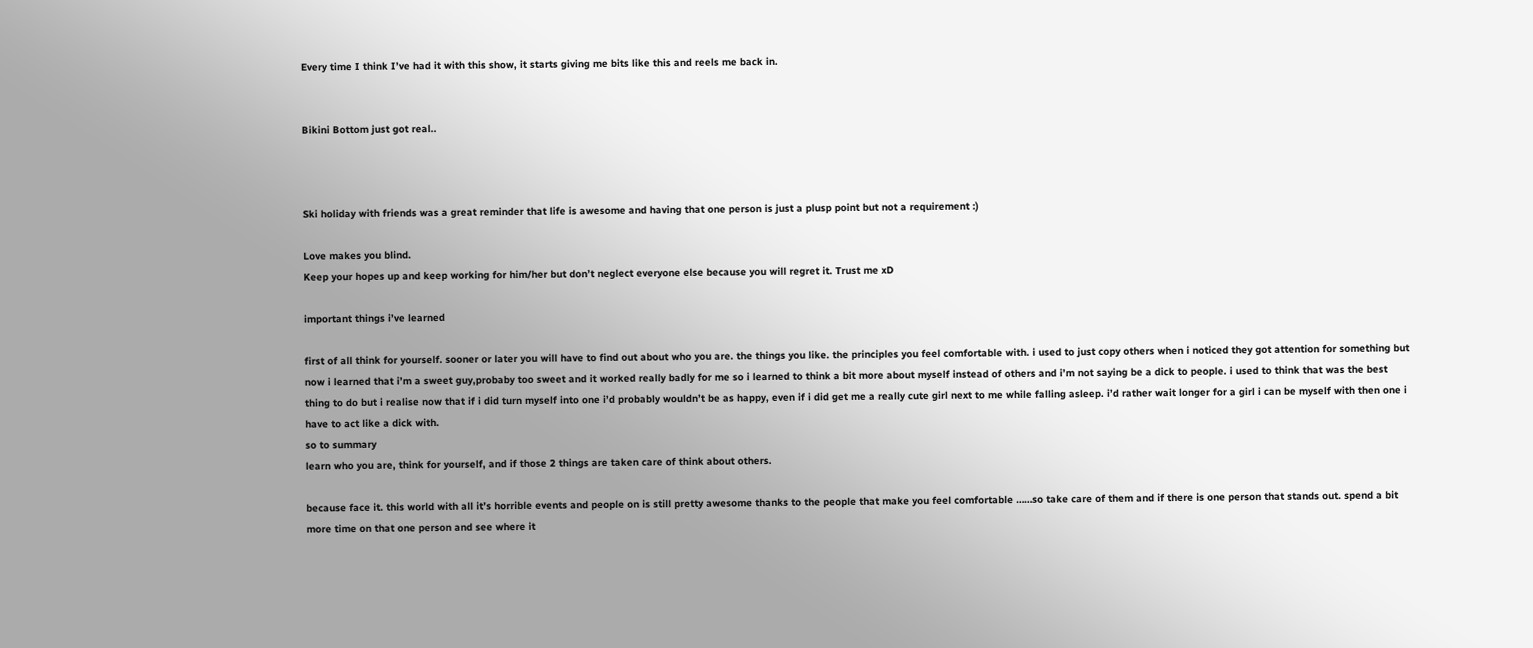Every time I think I’ve had it with this show, it starts giving me bits like this and reels me back in.


Bikini Bottom just got real..



Ski holiday with friends was a great reminder that life is awesome and having that one person is just a plusp point but not a requirement :)

Love makes you blind.
Keep your hopes up and keep working for him/her but don’t neglect everyone else because you will regret it. Trust me xD

important things i’ve learned

first of all think for yourself. sooner or later you will have to find out about who you are. the things you like. the principles you feel comfortable with. i used to just copy others when i noticed they got attention for something but now i learned that i’m a sweet guy,probaby too sweet and it worked really badly for me so i learned to think a bit more about myself instead of others and i’m not saying be a dick to people. i used to think that was the best thing to do but i realise now that if i did turn myself into one i’d probably wouldn’t be as happy, even if i did get me a really cute girl next to me while falling asleep. i’d rather wait longer for a girl i can be myself with then one i have to act like a dick with.
so to summary
learn who you are, think for yourself, and if those 2 things are taken care of think about others.

because face it. this world with all it’s horrible events and people on is still pretty awesome thanks to the people that make you feel comfortable ……so take care of them and if there is one person that stands out. spend a bit more time on that one person and see where it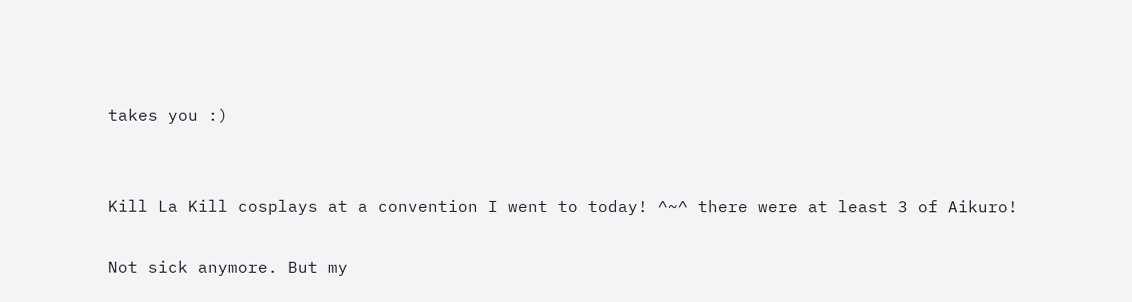takes you :)


Kill La Kill cosplays at a convention I went to today! ^~^ there were at least 3 of Aikuro!

Not sick anymore. But my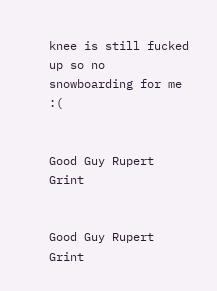knee is still fucked up so no snowboarding for me :(


Good Guy Rupert Grint


Good Guy Rupert Grint